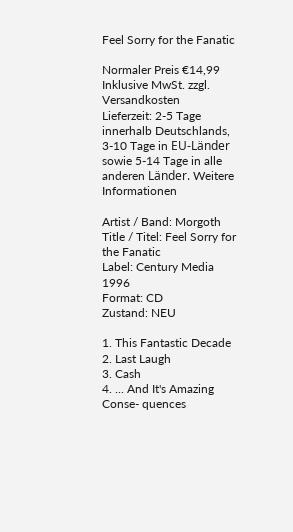Feel Sorry for the Fanatic

Normaler Preis €14,99
Inklusive MwSt. zzgl. Versandkosten
Lieferzeit: 2-5 Tage innerhalb Deutschlands, 3-10 Tage in EU-Länder sowie 5-14 Tage in alle anderen Länder. Weitere Informationen

Artist / Band: Morgoth
Title / Titel: Feel Sorry for the Fanatic
Label: Century Media 1996
Format: CD
Zustand: NEU

1. This Fantastic Decade
2. Last Laugh
3. Cash
4. ... And It's Amazing Conse- quences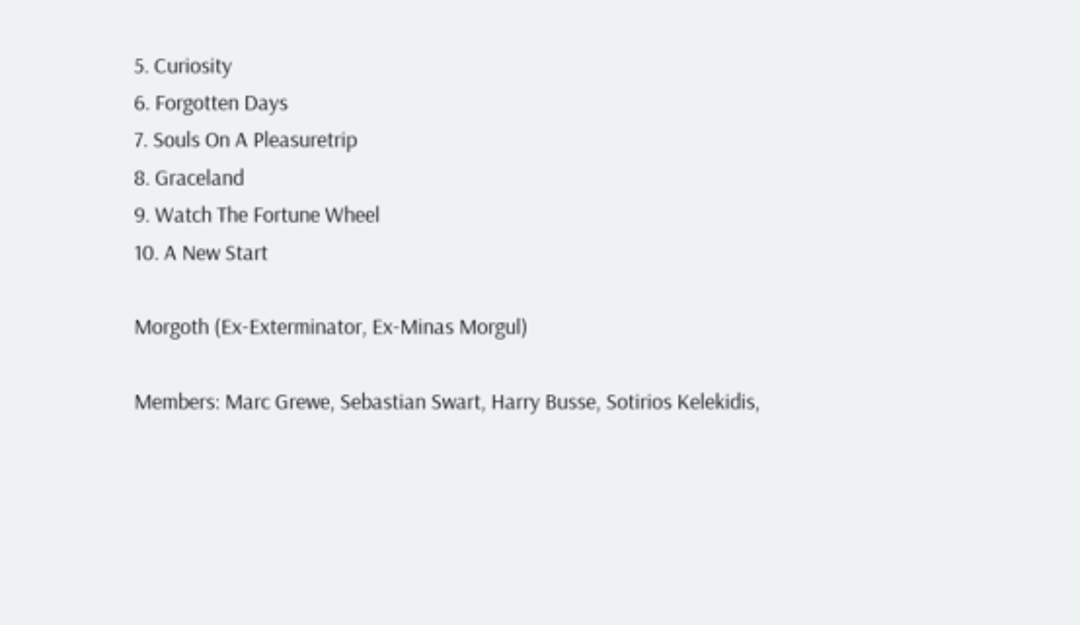5. Curiosity
6. Forgotten Days
7. Souls On A Pleasuretrip
8. Graceland
9. Watch The Fortune Wheel
10. A New Start

Morgoth (Ex-Exterminator, Ex-Minas Morgul)

Members: Marc Grewe, Sebastian Swart, Harry Busse, Sotirios Kelekidis,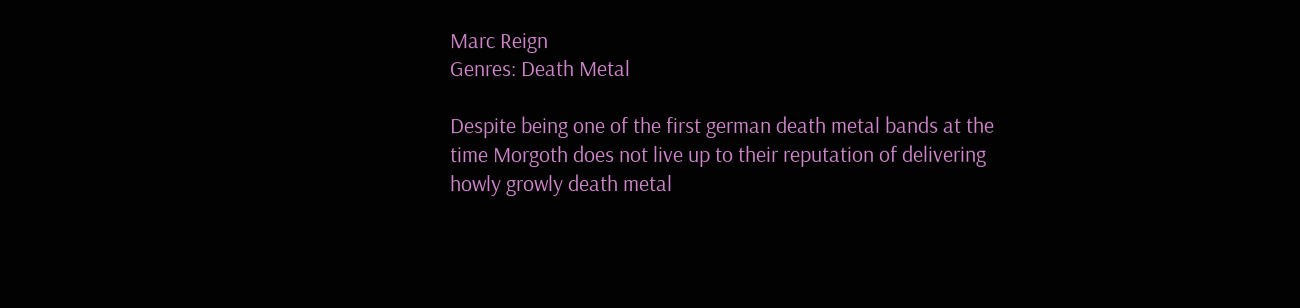Marc Reign
Genres: Death Metal

Despite being one of the first german death metal bands at the time Morgoth does not live up to their reputation of delivering howly growly death metal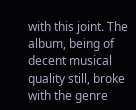with this joint. The album, being of decent musical quality still, broke with the genre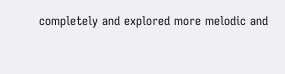completely and explored more melodic and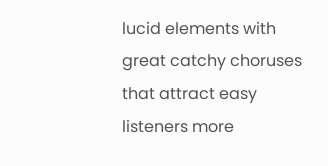lucid elements with great catchy choruses that attract easy listeners more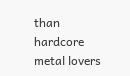than hardcore metal lovers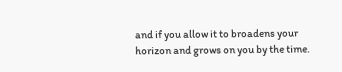and if you allow it to broadens your horizon and grows on you by the time.